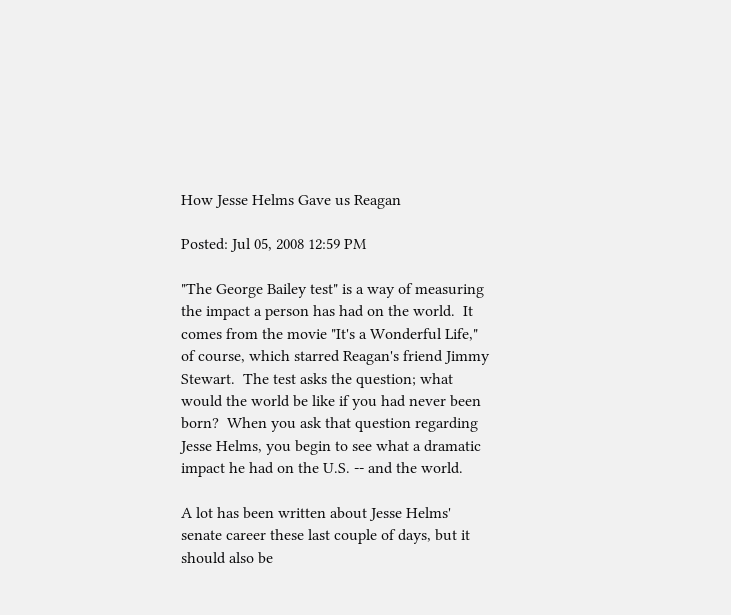How Jesse Helms Gave us Reagan

Posted: Jul 05, 2008 12:59 PM

"The George Bailey test" is a way of measuring the impact a person has had on the world.  It comes from the movie "It's a Wonderful Life," of course, which starred Reagan's friend Jimmy Stewart.  The test asks the question; what would the world be like if you had never been born?  When you ask that question regarding Jesse Helms, you begin to see what a dramatic impact he had on the U.S. -- and the world.

A lot has been written about Jesse Helms' senate career these last couple of days, but it should also be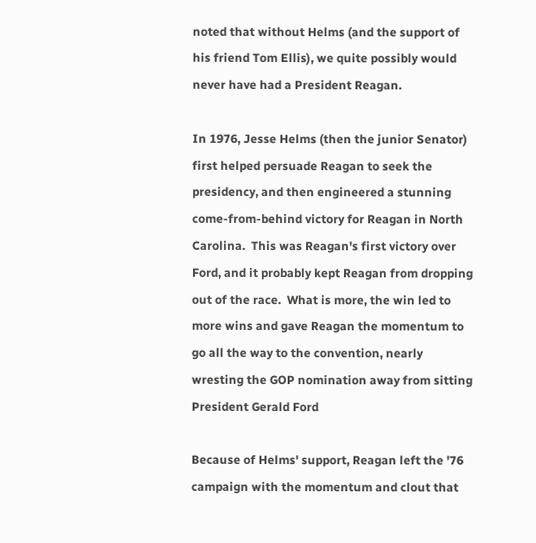noted that without Helms (and the support of his friend Tom Ellis), we quite possibly would never have had a President Reagan.

In 1976, Jesse Helms (then the junior Senator) first helped persuade Reagan to seek the presidency, and then engineered a stunning come-from-behind victory for Reagan in North Carolina.  This was Reagan's first victory over Ford, and it probably kept Reagan from dropping out of the race.  What is more, the win led to more wins and gave Reagan the momentum to go all the way to the convention, nearly wresting the GOP nomination away from sitting President Gerald Ford

Because of Helms' support, Reagan left the '76 campaign with the momentum and clout that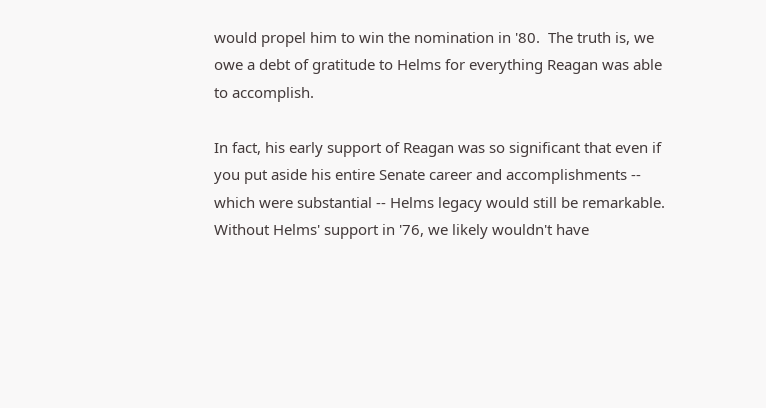would propel him to win the nomination in '80.  The truth is, we owe a debt of gratitude to Helms for everything Reagan was able to accomplish.

In fact, his early support of Reagan was so significant that even if you put aside his entire Senate career and accomplishments -- which were substantial -- Helms legacy would still be remarkable.  Without Helms' support in '76, we likely wouldn't have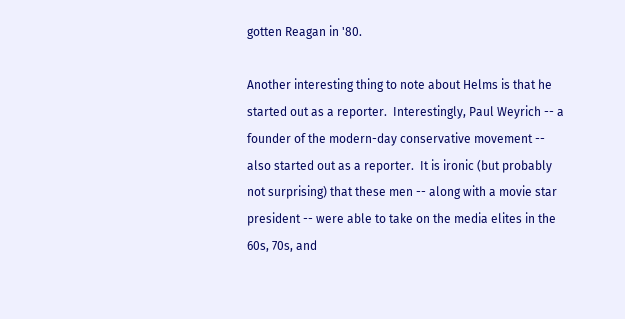gotten Reagan in '80.

Another interesting thing to note about Helms is that he started out as a reporter.  Interestingly, Paul Weyrich -- a founder of the modern-day conservative movement -- also started out as a reporter.  It is ironic (but probably not surprising) that these men -- along with a movie star president -- were able to take on the media elites in the 60s, 70s, and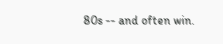80s -- and often win.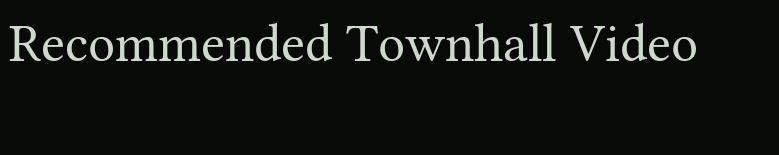Recommended Townhall Video